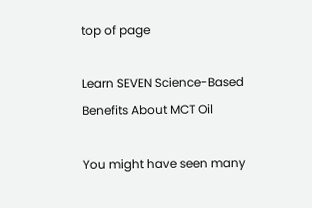top of page

Learn SEVEN Science-Based Benefits About MCT Oil

You might have seen many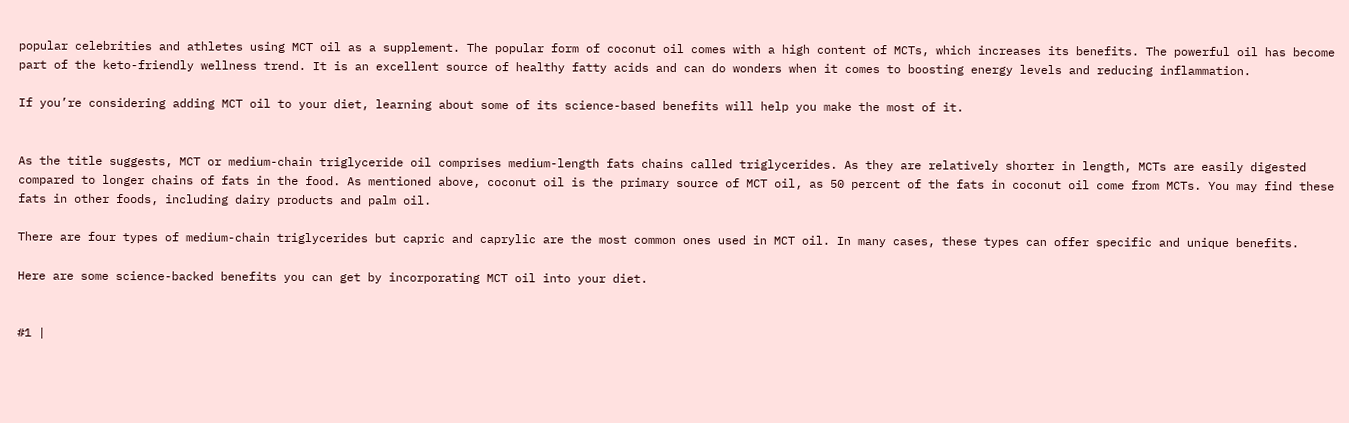popular celebrities and athletes using MCT oil as a supplement. The popular form of coconut oil comes with a high content of MCTs, which increases its benefits. The powerful oil has become part of the keto-friendly wellness trend. It is an excellent source of healthy fatty acids and can do wonders when it comes to boosting energy levels and reducing inflammation.

If you’re considering adding MCT oil to your diet, learning about some of its science-based benefits will help you make the most of it.


As the title suggests, MCT or medium-chain triglyceride oil comprises medium-length fats chains called triglycerides. As they are relatively shorter in length, MCTs are easily digested compared to longer chains of fats in the food. As mentioned above, coconut oil is the primary source of MCT oil, as 50 percent of the fats in coconut oil come from MCTs. You may find these fats in other foods, including dairy products and palm oil.

There are four types of medium-chain triglycerides but capric and caprylic are the most common ones used in MCT oil. In many cases, these types can offer specific and unique benefits.

Here are some science-backed benefits you can get by incorporating MCT oil into your diet.


#1 |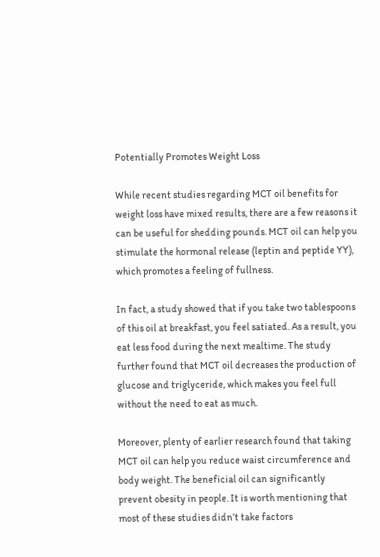Potentially Promotes Weight Loss

While recent studies regarding MCT oil benefits for weight loss have mixed results, there are a few reasons it can be useful for shedding pounds. MCT oil can help you stimulate the hormonal release (leptin and peptide YY), which promotes a feeling of fullness.

In fact, a study showed that if you take two tablespoons of this oil at breakfast, you feel satiated. As a result, you eat less food during the next mealtime. The study further found that MCT oil decreases the production of glucose and triglyceride, which makes you feel full without the need to eat as much.

Moreover, plenty of earlier research found that taking MCT oil can help you reduce waist circumference and body weight. The beneficial oil can significantly prevent obesity in people. It is worth mentioning that most of these studies didn’t take factors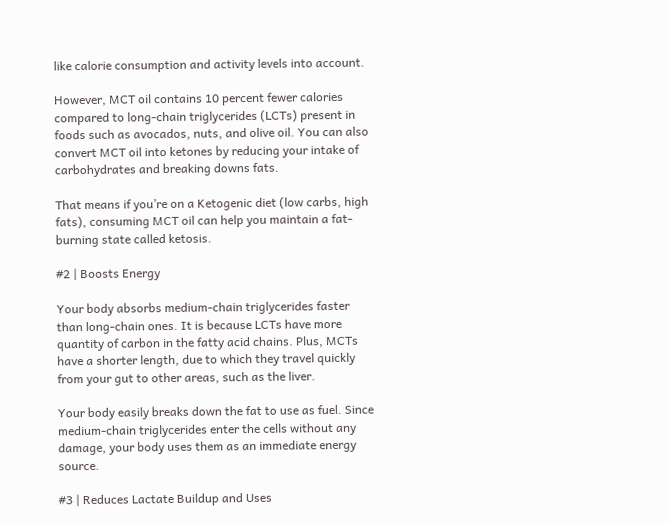like calorie consumption and activity levels into account.

However, MCT oil contains 10 percent fewer calories compared to long-chain triglycerides (LCTs) present in foods such as avocados, nuts, and olive oil. You can also convert MCT oil into ketones by reducing your intake of carbohydrates and breaking downs fats.

That means if you’re on a Ketogenic diet (low carbs, high fats), consuming MCT oil can help you maintain a fat-burning state called ketosis.

#2 | Boosts Energy

Your body absorbs medium-chain triglycerides faster than long-chain ones. It is because LCTs have more quantity of carbon in the fatty acid chains. Plus, MCTs have a shorter length, due to which they travel quickly from your gut to other areas, such as the liver.

Your body easily breaks down the fat to use as fuel. Since medium-chain triglycerides enter the cells without any damage, your body uses them as an immediate energy source.

#3 | Reduces Lactate Buildup and Uses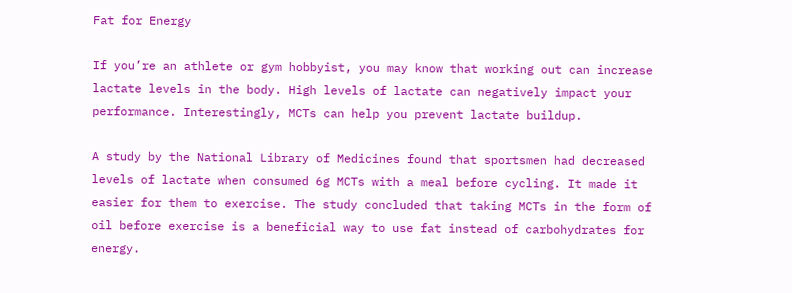Fat for Energy

If you’re an athlete or gym hobbyist, you may know that working out can increase lactate levels in the body. High levels of lactate can negatively impact your performance. Interestingly, MCTs can help you prevent lactate buildup.

A study by the National Library of Medicines found that sportsmen had decreased levels of lactate when consumed 6g MCTs with a meal before cycling. It made it easier for them to exercise. The study concluded that taking MCTs in the form of oil before exercise is a beneficial way to use fat instead of carbohydrates for energy.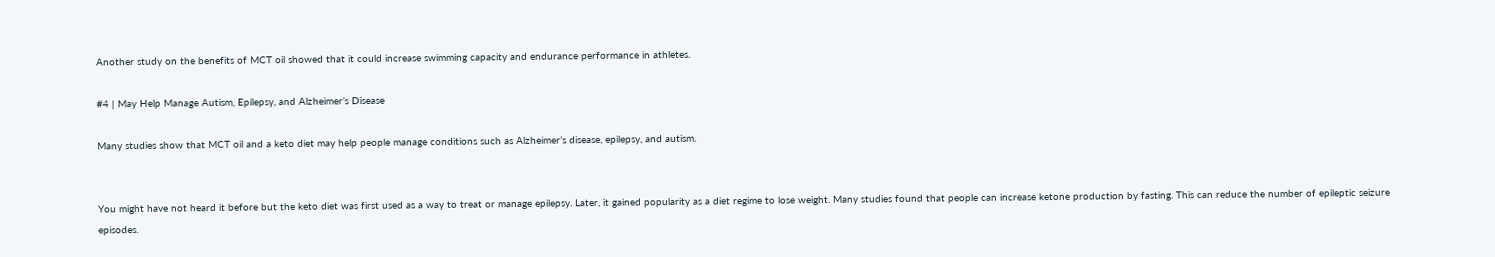Another study on the benefits of MCT oil showed that it could increase swimming capacity and endurance performance in athletes.

#4 | May Help Manage Autism, Epilepsy, and Alzheimer’s Disease

Many studies show that MCT oil and a keto diet may help people manage conditions such as Alzheimer’s disease, epilepsy, and autism.


You might have not heard it before but the keto diet was first used as a way to treat or manage epilepsy. Later, it gained popularity as a diet regime to lose weight. Many studies found that people can increase ketone production by fasting. This can reduce the number of epileptic seizure episodes.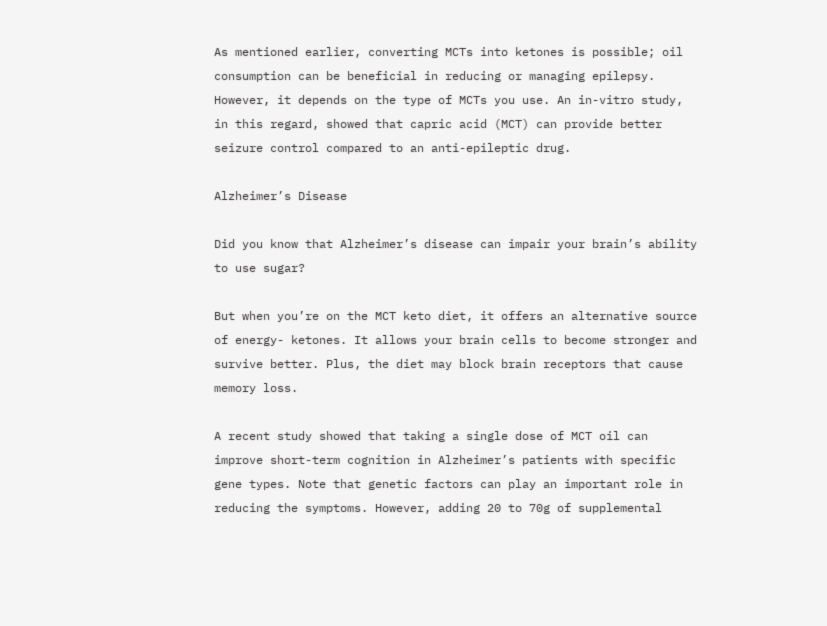As mentioned earlier, converting MCTs into ketones is possible; oil consumption can be beneficial in reducing or managing epilepsy. However, it depends on the type of MCTs you use. An in-vitro study, in this regard, showed that capric acid (MCT) can provide better seizure control compared to an anti-epileptic drug.

Alzheimer’s Disease

Did you know that Alzheimer’s disease can impair your brain’s ability to use sugar?

But when you’re on the MCT keto diet, it offers an alternative source of energy- ketones. It allows your brain cells to become stronger and survive better. Plus, the diet may block brain receptors that cause memory loss.

A recent study showed that taking a single dose of MCT oil can improve short-term cognition in Alzheimer’s patients with specific gene types. Note that genetic factors can play an important role in reducing the symptoms. However, adding 20 to 70g of supplemental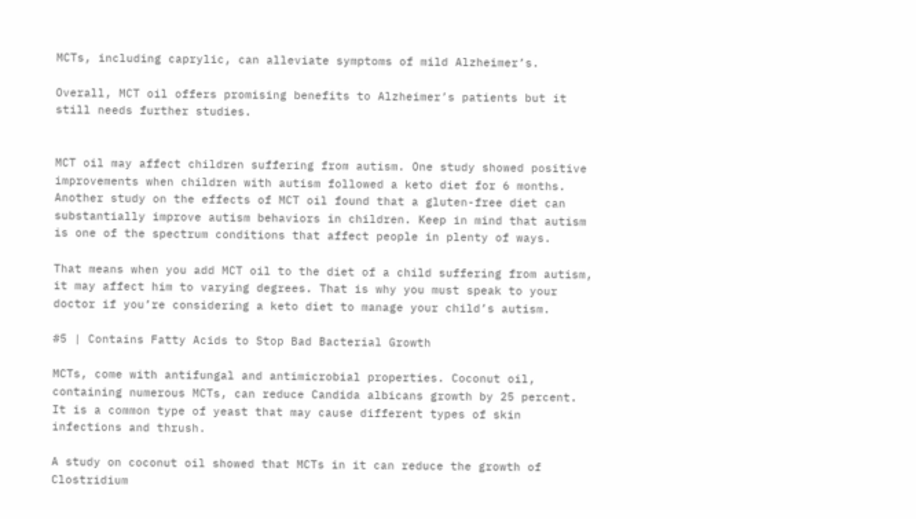MCTs, including caprylic, can alleviate symptoms of mild Alzheimer’s.

Overall, MCT oil offers promising benefits to Alzheimer’s patients but it still needs further studies.


MCT oil may affect children suffering from autism. One study showed positive improvements when children with autism followed a keto diet for 6 months. Another study on the effects of MCT oil found that a gluten-free diet can substantially improve autism behaviors in children. Keep in mind that autism is one of the spectrum conditions that affect people in plenty of ways.

That means when you add MCT oil to the diet of a child suffering from autism, it may affect him to varying degrees. That is why you must speak to your doctor if you’re considering a keto diet to manage your child’s autism.

#5 | Contains Fatty Acids to Stop Bad Bacterial Growth

MCTs, come with antifungal and antimicrobial properties. Coconut oil, containing numerous MCTs, can reduce Candida albicans growth by 25 percent. It is a common type of yeast that may cause different types of skin infections and thrush.

A study on coconut oil showed that MCTs in it can reduce the growth of Clostridium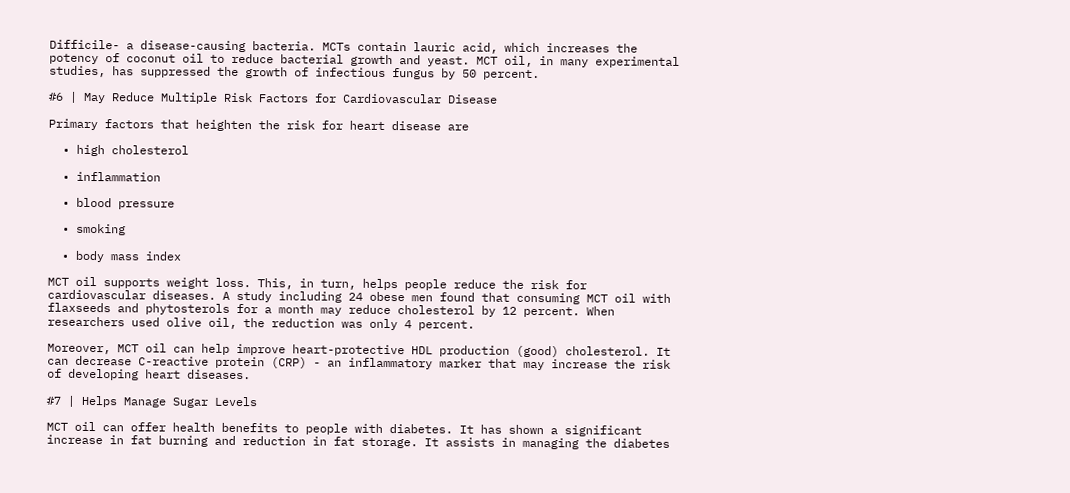Difficile- a disease-causing bacteria. MCTs contain lauric acid, which increases the potency of coconut oil to reduce bacterial growth and yeast. MCT oil, in many experimental studies, has suppressed the growth of infectious fungus by 50 percent.

#6 | May Reduce Multiple Risk Factors for Cardiovascular Disease

Primary factors that heighten the risk for heart disease are

  • high cholesterol

  • inflammation

  • blood pressure

  • smoking

  • body mass index

MCT oil supports weight loss. This, in turn, helps people reduce the risk for cardiovascular diseases. A study including 24 obese men found that consuming MCT oil with flaxseeds and phytosterols for a month may reduce cholesterol by 12 percent. When researchers used olive oil, the reduction was only 4 percent.

Moreover, MCT oil can help improve heart-protective HDL production (good) cholesterol. It can decrease C-reactive protein (CRP) - an inflammatory marker that may increase the risk of developing heart diseases.

#7 | Helps Manage Sugar Levels

MCT oil can offer health benefits to people with diabetes. It has shown a significant increase in fat burning and reduction in fat storage. It assists in managing the diabetes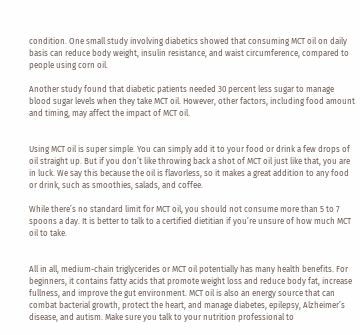condition. One small study involving diabetics showed that consuming MCT oil on daily basis can reduce body weight, insulin resistance, and waist circumference, compared to people using corn oil.

Another study found that diabetic patients needed 30 percent less sugar to manage blood sugar levels when they take MCT oil. However, other factors, including food amount and timing, may affect the impact of MCT oil.


Using MCT oil is super simple. You can simply add it to your food or drink a few drops of oil straight up. But if you don’t like throwing back a shot of MCT oil just like that, you are in luck. We say this because the oil is flavorless, so it makes a great addition to any food or drink, such as smoothies, salads, and coffee.

While there’s no standard limit for MCT oil, you should not consume more than 5 to 7 spoons a day. It is better to talk to a certified dietitian if you’re unsure of how much MCT oil to take.


All in all, medium-chain triglycerides or MCT oil potentially has many health benefits. For beginners, it contains fatty acids that promote weight loss and reduce body fat, increase fullness, and improve the gut environment. MCT oil is also an energy source that can combat bacterial growth, protect the heart, and manage diabetes, epilepsy, Alzheimer’s disease, and autism. Make sure you talk to your nutrition professional to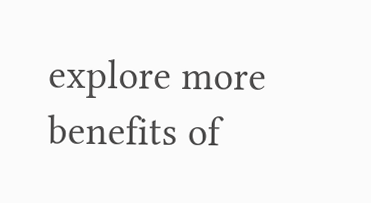explore more benefits of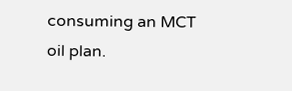consuming an MCT oil plan.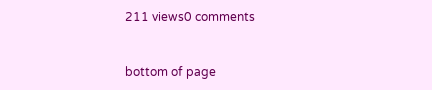211 views0 comments


bottom of page